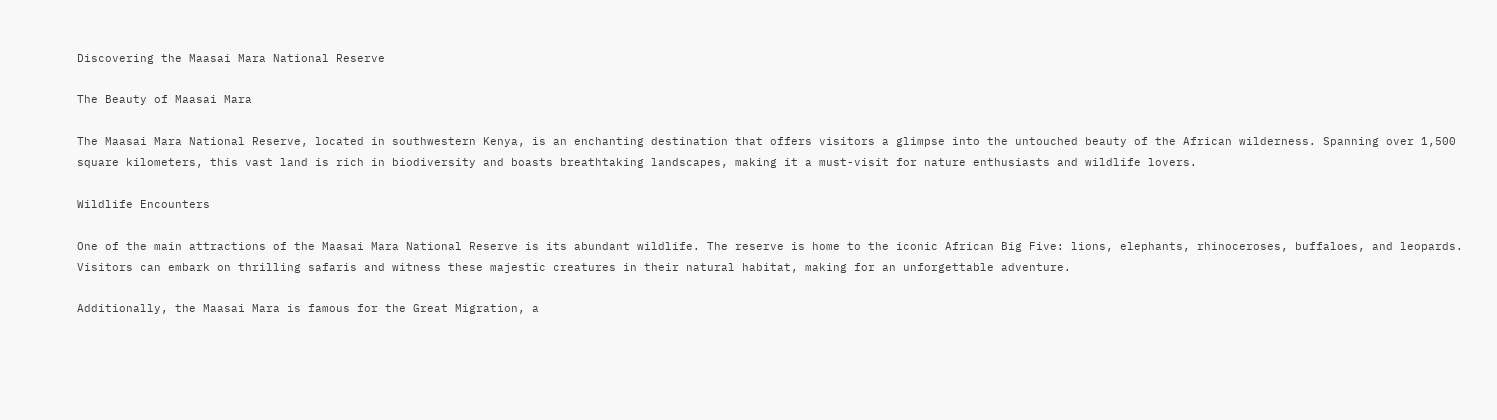Discovering the Maasai Mara National Reserve

The Beauty of Maasai Mara

The Maasai Mara National Reserve, located in southwestern Kenya, is an enchanting destination that offers visitors a glimpse into the untouched beauty of the African wilderness. Spanning over 1,500 square kilometers, this vast land is rich in biodiversity and boasts breathtaking landscapes, making it a must-visit for nature enthusiasts and wildlife lovers.

Wildlife Encounters

One of the main attractions of the Maasai Mara National Reserve is its abundant wildlife. The reserve is home to the iconic African Big Five: lions, elephants, rhinoceroses, buffaloes, and leopards. Visitors can embark on thrilling safaris and witness these majestic creatures in their natural habitat, making for an unforgettable adventure.

Additionally, the Maasai Mara is famous for the Great Migration, a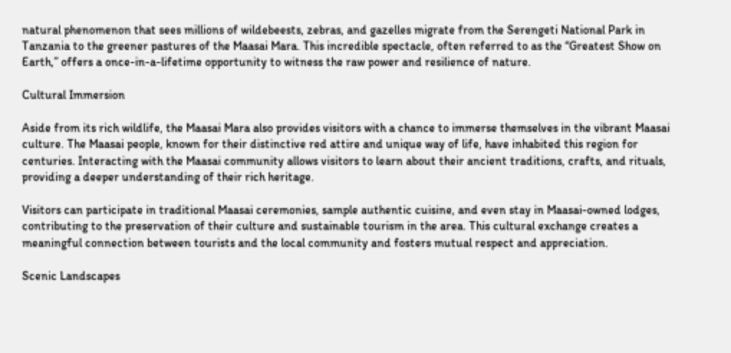natural phenomenon that sees millions of wildebeests, zebras, and gazelles migrate from the Serengeti National Park in Tanzania to the greener pastures of the Maasai Mara. This incredible spectacle, often referred to as the “Greatest Show on Earth,” offers a once-in-a-lifetime opportunity to witness the raw power and resilience of nature.

Cultural Immersion

Aside from its rich wildlife, the Maasai Mara also provides visitors with a chance to immerse themselves in the vibrant Maasai culture. The Maasai people, known for their distinctive red attire and unique way of life, have inhabited this region for centuries. Interacting with the Maasai community allows visitors to learn about their ancient traditions, crafts, and rituals, providing a deeper understanding of their rich heritage.

Visitors can participate in traditional Maasai ceremonies, sample authentic cuisine, and even stay in Maasai-owned lodges, contributing to the preservation of their culture and sustainable tourism in the area. This cultural exchange creates a meaningful connection between tourists and the local community and fosters mutual respect and appreciation.

Scenic Landscapes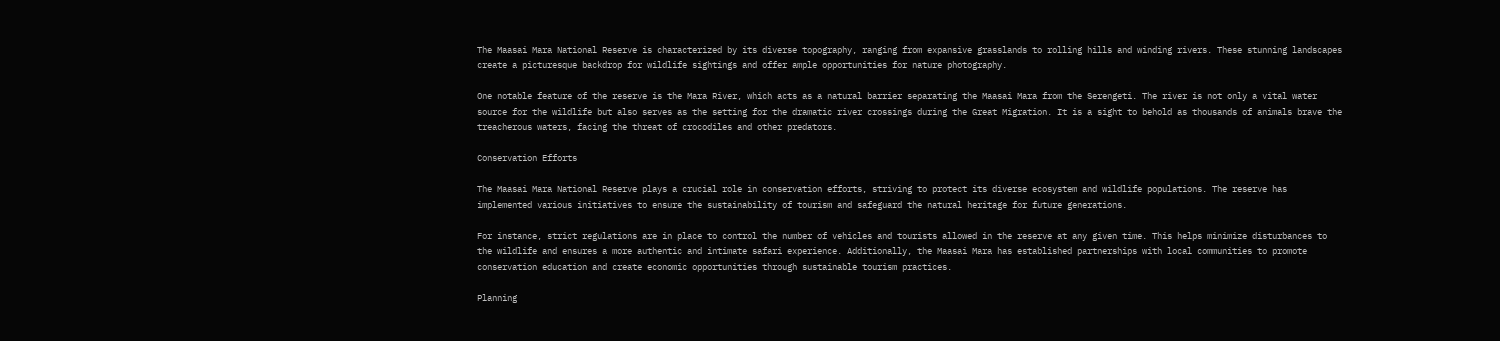The Maasai Mara National Reserve is characterized by its diverse topography, ranging from expansive grasslands to rolling hills and winding rivers. These stunning landscapes create a picturesque backdrop for wildlife sightings and offer ample opportunities for nature photography.

One notable feature of the reserve is the Mara River, which acts as a natural barrier separating the Maasai Mara from the Serengeti. The river is not only a vital water source for the wildlife but also serves as the setting for the dramatic river crossings during the Great Migration. It is a sight to behold as thousands of animals brave the treacherous waters, facing the threat of crocodiles and other predators.

Conservation Efforts

The Maasai Mara National Reserve plays a crucial role in conservation efforts, striving to protect its diverse ecosystem and wildlife populations. The reserve has implemented various initiatives to ensure the sustainability of tourism and safeguard the natural heritage for future generations.

For instance, strict regulations are in place to control the number of vehicles and tourists allowed in the reserve at any given time. This helps minimize disturbances to the wildlife and ensures a more authentic and intimate safari experience. Additionally, the Maasai Mara has established partnerships with local communities to promote conservation education and create economic opportunities through sustainable tourism practices.

Planning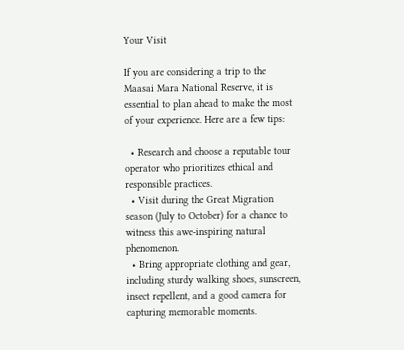Your Visit

If you are considering a trip to the Maasai Mara National Reserve, it is essential to plan ahead to make the most of your experience. Here are a few tips:

  • Research and choose a reputable tour operator who prioritizes ethical and responsible practices.
  • Visit during the Great Migration season (July to October) for a chance to witness this awe-inspiring natural phenomenon.
  • Bring appropriate clothing and gear, including sturdy walking shoes, sunscreen, insect repellent, and a good camera for capturing memorable moments.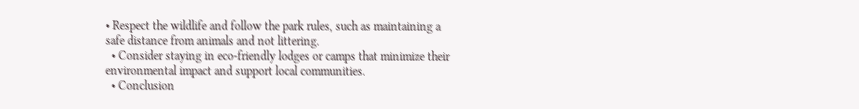• Respect the wildlife and follow the park rules, such as maintaining a safe distance from animals and not littering.
  • Consider staying in eco-friendly lodges or camps that minimize their environmental impact and support local communities.
  • Conclusion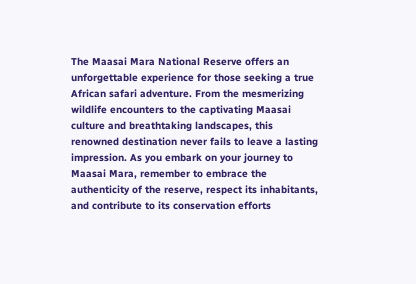The Maasai Mara National Reserve offers an unforgettable experience for those seeking a true African safari adventure. From the mesmerizing wildlife encounters to the captivating Maasai culture and breathtaking landscapes, this renowned destination never fails to leave a lasting impression. As you embark on your journey to Maasai Mara, remember to embrace the authenticity of the reserve, respect its inhabitants, and contribute to its conservation efforts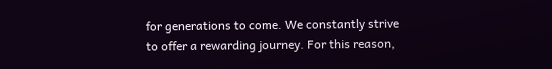for generations to come. We constantly strive to offer a rewarding journey. For this reason,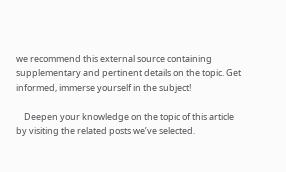we recommend this external source containing supplementary and pertinent details on the topic. Get informed, immerse yourself in the subject!

    Deepen your knowledge on the topic of this article by visiting the related posts we’ve selected.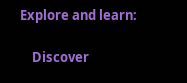Explore and learn:

    Discover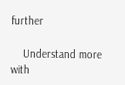further

    Understand more with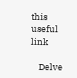this useful link

    Delve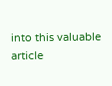into this valuable article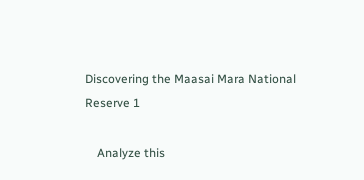Discovering the Maasai Mara National Reserve 1

    Analyze this